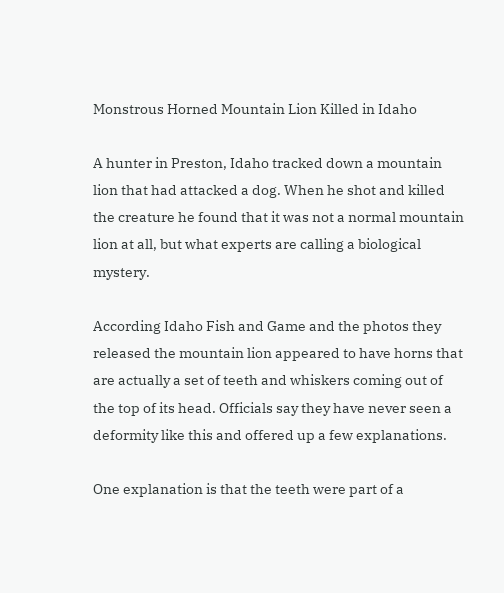Monstrous Horned Mountain Lion Killed in Idaho

A hunter in Preston, Idaho tracked down a mountain lion that had attacked a dog. When he shot and killed the creature he found that it was not a normal mountain lion at all, but what experts are calling a biological mystery.

According Idaho Fish and Game and the photos they released the mountain lion appeared to have horns that are actually a set of teeth and whiskers coming out of the top of its head. Officials say they have never seen a deformity like this and offered up a few explanations.

One explanation is that the teeth were part of a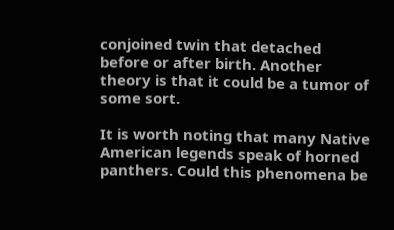conjoined twin that detached before or after birth. Another theory is that it could be a tumor of some sort.

It is worth noting that many Native American legends speak of horned panthers. Could this phenomena be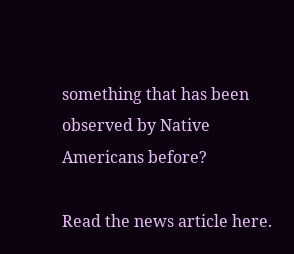something that has been observed by Native Americans before?

Read the news article here.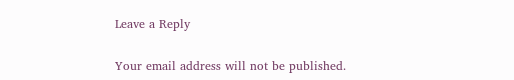Leave a Reply

Your email address will not be published.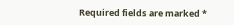Required fields are marked *